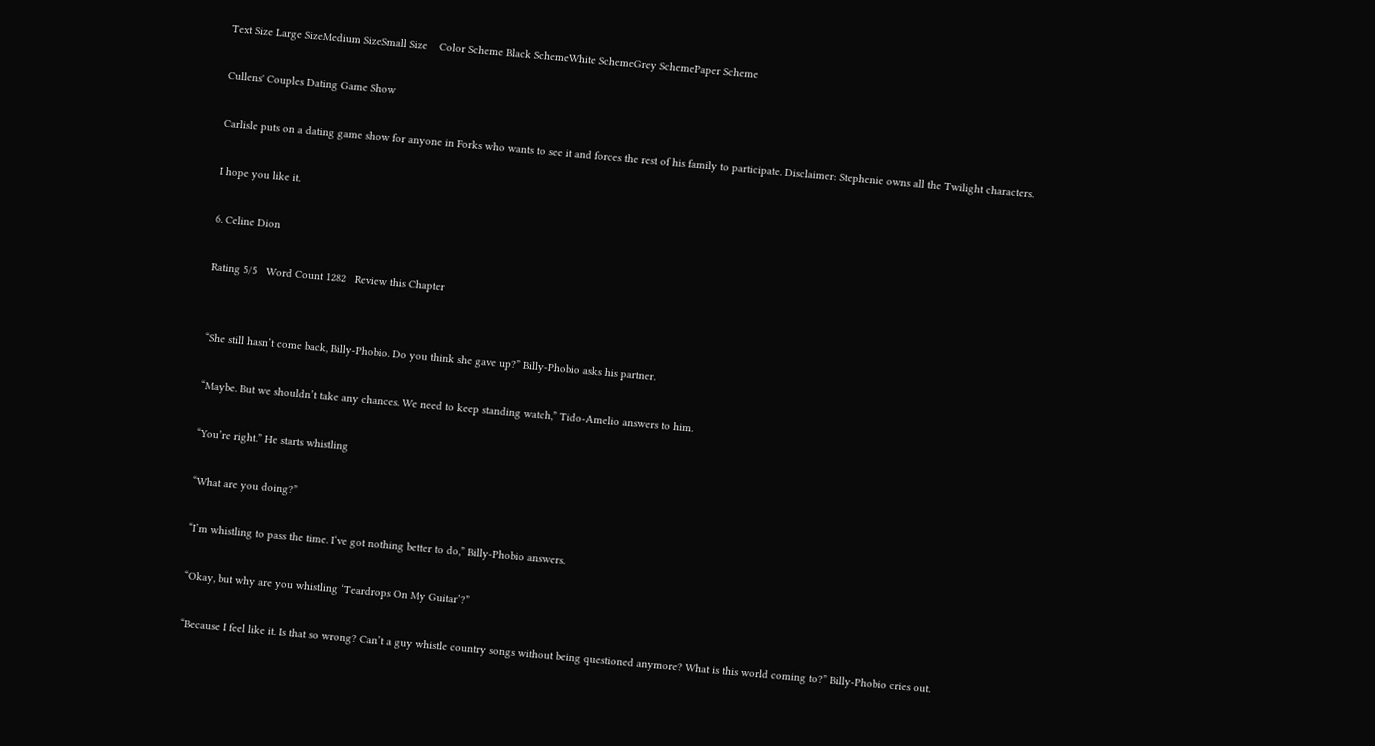Text Size Large SizeMedium SizeSmall Size    Color Scheme Black SchemeWhite SchemeGrey SchemePaper Scheme

Cullens' Couples Dating Game Show

Carlisle puts on a dating game show for anyone in Forks who wants to see it and forces the rest of his family to participate. Disclaimer: Stephenie owns all the Twilight characters.

I hope you like it.

6. Celine Dion

Rating 5/5   Word Count 1282   Review this Chapter


“She still hasn’t come back, Billy-Phobio. Do you think she gave up?” Billy-Phobio asks his partner.

“Maybe. But we shouldn’t take any chances. We need to keep standing watch,” Tido-Amelio answers to him.

“You’re right.” He starts whistling

“What are you doing?”

“I’m whistling to pass the time. I‘ve got nothing better to do,” Billy-Phobio answers.

“Okay, but why are you whistling ‘Teardrops On My Guitar’?”

“Because I feel like it. Is that so wrong? Can’t a guy whistle country songs without being questioned anymore? What is this world coming to?” Billy-Phobio cries out.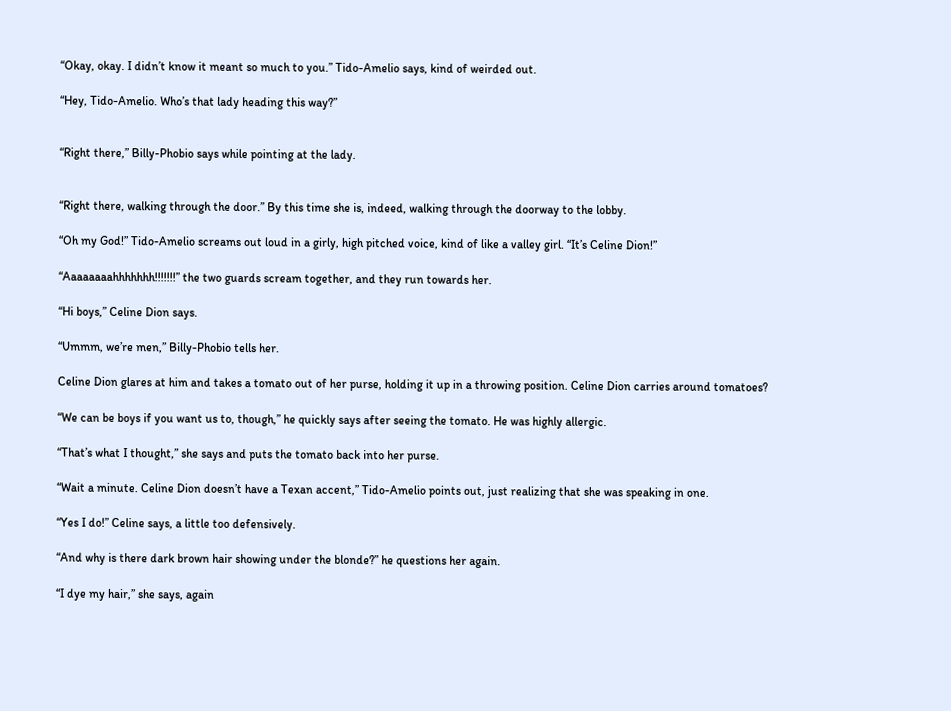“Okay, okay. I didn’t know it meant so much to you.” Tido-Amelio says, kind of weirded out.

“Hey, Tido-Amelio. Who’s that lady heading this way?”


“Right there,” Billy-Phobio says while pointing at the lady.


“Right there, walking through the door.” By this time she is, indeed, walking through the doorway to the lobby.

“Oh my God!” Tido-Amelio screams out loud in a girly, high pitched voice, kind of like a valley girl. “It’s Celine Dion!”

“Aaaaaaaahhhhhhh!!!!!!!” the two guards scream together, and they run towards her.

“Hi boys,” Celine Dion says.

“Ummm, we’re men,” Billy-Phobio tells her.

Celine Dion glares at him and takes a tomato out of her purse, holding it up in a throwing position. Celine Dion carries around tomatoes?

“We can be boys if you want us to, though,” he quickly says after seeing the tomato. He was highly allergic.

“That’s what I thought,” she says and puts the tomato back into her purse.

“Wait a minute. Celine Dion doesn’t have a Texan accent,” Tido-Amelio points out, just realizing that she was speaking in one.

“Yes I do!” Celine says, a little too defensively.

“And why is there dark brown hair showing under the blonde?” he questions her again.

“I dye my hair,” she says, again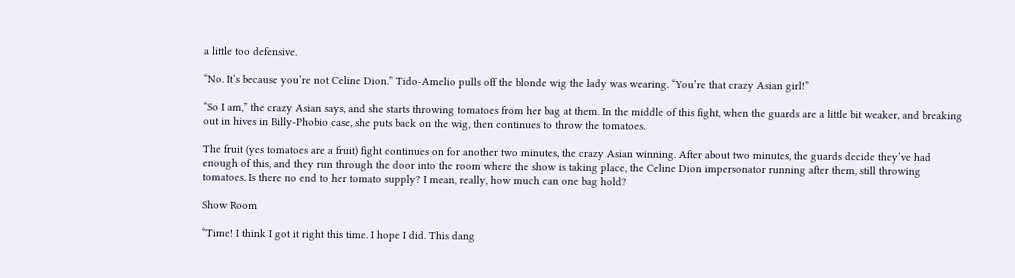a little too defensive.

“No. It’s because you’re not Celine Dion.” Tido-Amelio pulls off the blonde wig the lady was wearing. “You’re that crazy Asian girl!”

“So I am,” the crazy Asian says, and she starts throwing tomatoes from her bag at them. In the middle of this fight, when the guards are a little bit weaker, and breaking out in hives in Billy-Phobio case, she puts back on the wig, then continues to throw the tomatoes.

The fruit (yes tomatoes are a fruit) fight continues on for another two minutes, the crazy Asian winning. After about two minutes, the guards decide they’ve had enough of this, and they run through the door into the room where the show is taking place, the Celine Dion impersonator running after them, still throwing tomatoes. Is there no end to her tomato supply? I mean, really, how much can one bag hold?

Show Room

“Time! I think I got it right this time. I hope I did. This dang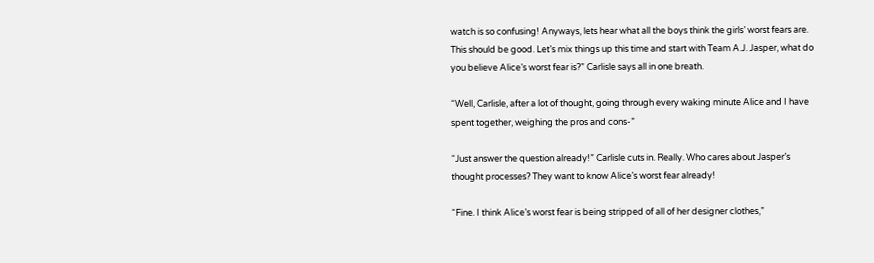watch is so confusing! Anyways, lets hear what all the boys think the girls’ worst fears are. This should be good. Let’s mix things up this time and start with Team A.J. Jasper, what do you believe Alice’s worst fear is?” Carlisle says all in one breath.

“Well, Carlisle, after a lot of thought, going through every waking minute Alice and I have spent together, weighing the pros and cons-”

“Just answer the question already!” Carlisle cuts in. Really. Who cares about Jasper’s thought processes? They want to know Alice’s worst fear already!

“Fine. I think Alice’s worst fear is being stripped of all of her designer clothes,”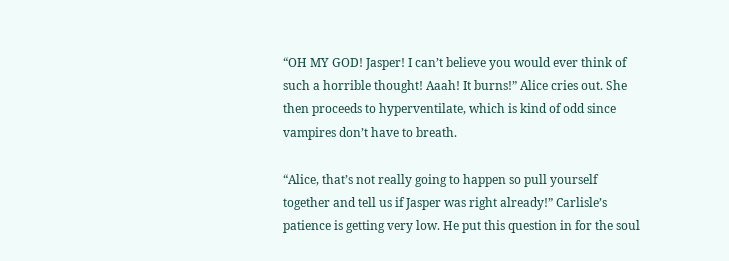“OH MY GOD! Jasper! I can’t believe you would ever think of such a horrible thought! Aaah! It burns!” Alice cries out. She then proceeds to hyperventilate, which is kind of odd since vampires don’t have to breath.

“Alice, that’s not really going to happen so pull yourself together and tell us if Jasper was right already!” Carlisle’s patience is getting very low. He put this question in for the soul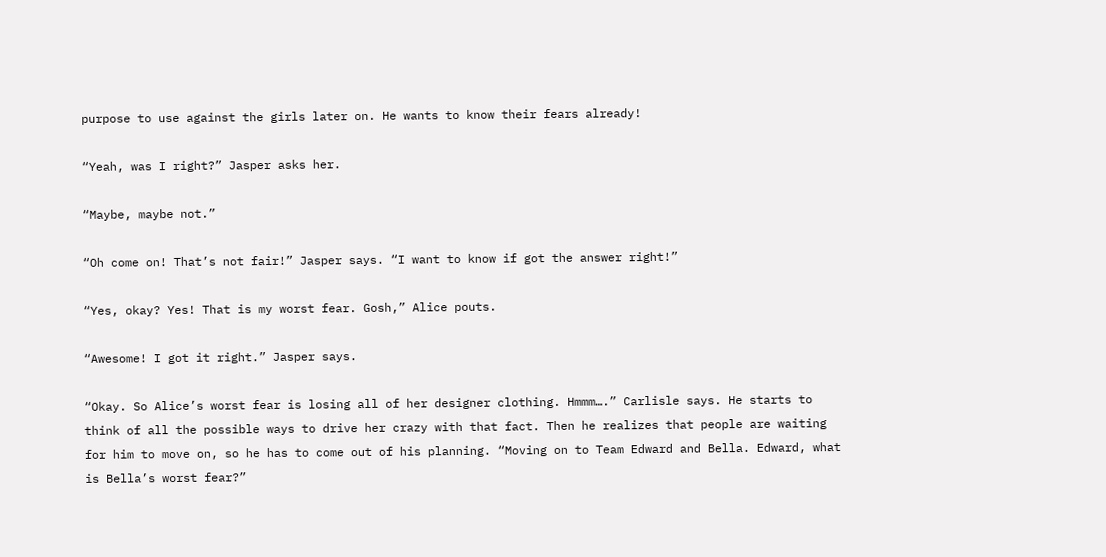purpose to use against the girls later on. He wants to know their fears already!

“Yeah, was I right?” Jasper asks her.

“Maybe, maybe not.”

“Oh come on! That’s not fair!” Jasper says. “I want to know if got the answer right!”

“Yes, okay? Yes! That is my worst fear. Gosh,” Alice pouts.

“Awesome! I got it right.” Jasper says.

“Okay. So Alice’s worst fear is losing all of her designer clothing. Hmmm….” Carlisle says. He starts to think of all the possible ways to drive her crazy with that fact. Then he realizes that people are waiting for him to move on, so he has to come out of his planning. “Moving on to Team Edward and Bella. Edward, what is Bella’s worst fear?”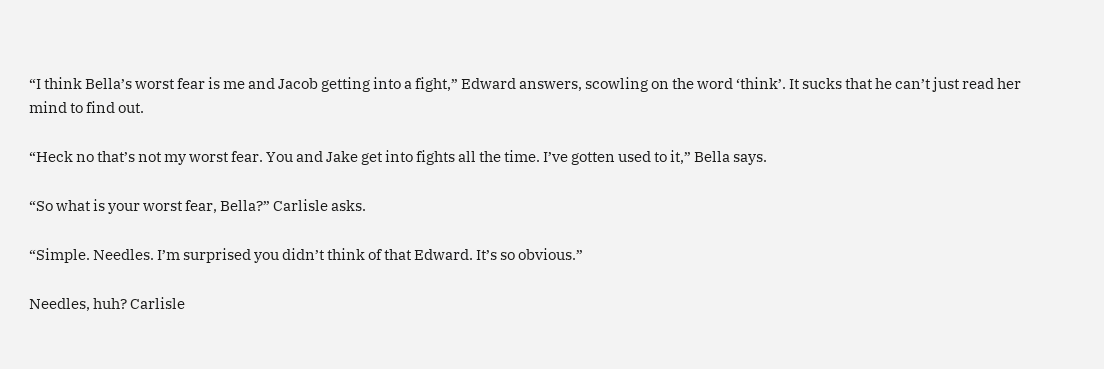“I think Bella’s worst fear is me and Jacob getting into a fight,” Edward answers, scowling on the word ‘think’. It sucks that he can’t just read her mind to find out.

“Heck no that’s not my worst fear. You and Jake get into fights all the time. I’ve gotten used to it,” Bella says.

“So what is your worst fear, Bella?” Carlisle asks.

“Simple. Needles. I’m surprised you didn’t think of that Edward. It’s so obvious.”

Needles, huh? Carlisle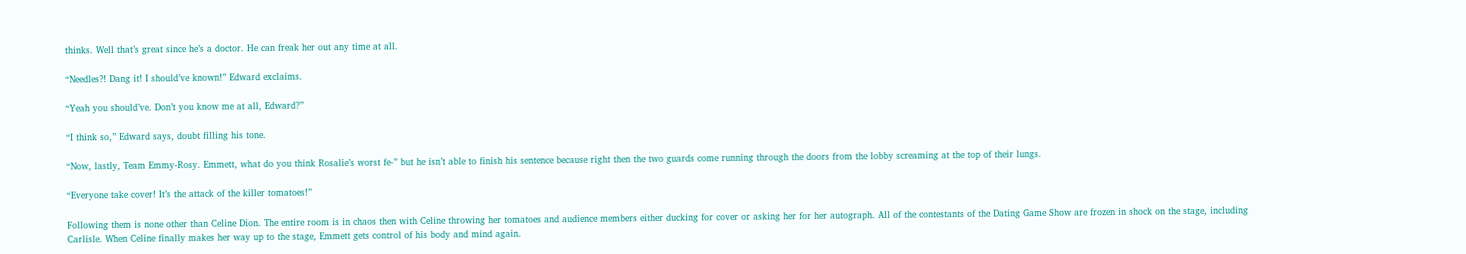thinks. Well that’s great since he’s a doctor. He can freak her out any time at all.

“Needles?! Dang it! I should’ve known!” Edward exclaims.

“Yeah you should’ve. Don’t you know me at all, Edward?”

“I think so,” Edward says, doubt filling his tone.

“Now, lastly, Team Emmy-Rosy. Emmett, what do you think Rosalie’s worst fe-” but he isn’t able to finish his sentence because right then the two guards come running through the doors from the lobby screaming at the top of their lungs.

“Everyone take cover! It’s the attack of the killer tomatoes!”

Following them is none other than Celine Dion. The entire room is in chaos then with Celine throwing her tomatoes and audience members either ducking for cover or asking her for her autograph. All of the contestants of the Dating Game Show are frozen in shock on the stage, including Carlisle. When Celine finally makes her way up to the stage, Emmett gets control of his body and mind again.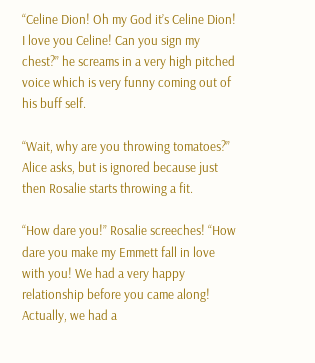“Celine Dion! Oh my God it’s Celine Dion! I love you Celine! Can you sign my chest?” he screams in a very high pitched voice which is very funny coming out of his buff self.

“Wait, why are you throwing tomatoes?” Alice asks, but is ignored because just then Rosalie starts throwing a fit.

“How dare you!” Rosalie screeches! “How dare you make my Emmett fall in love with you! We had a very happy relationship before you came along! Actually, we had a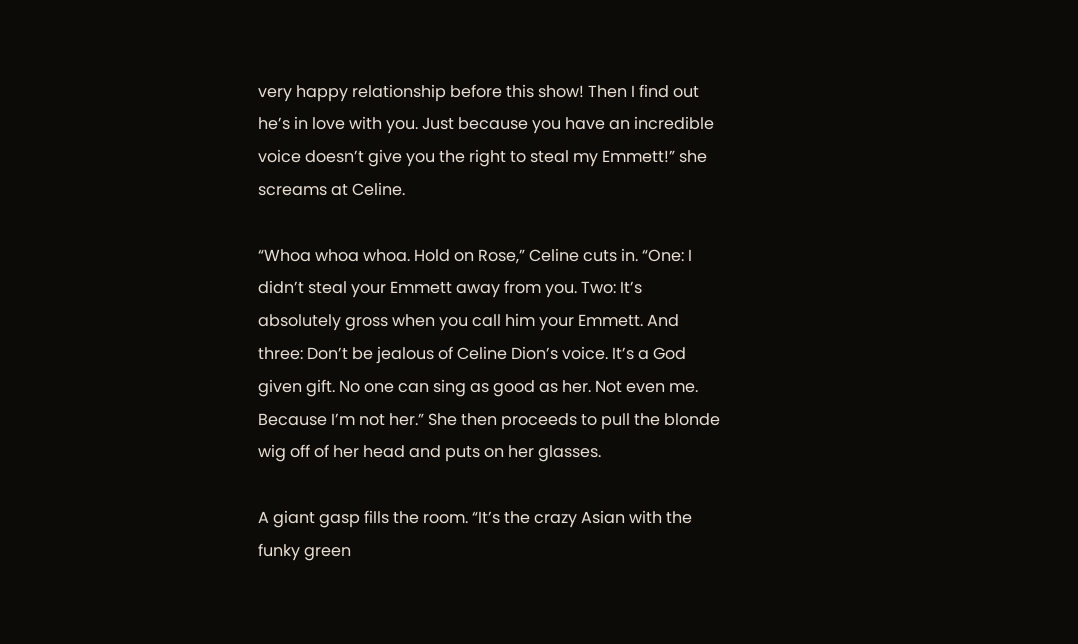very happy relationship before this show! Then I find out he’s in love with you. Just because you have an incredible voice doesn’t give you the right to steal my Emmett!” she screams at Celine.

“Whoa whoa whoa. Hold on Rose,” Celine cuts in. “One: I didn’t steal your Emmett away from you. Two: It’s absolutely gross when you call him your Emmett. And three: Don’t be jealous of Celine Dion’s voice. It’s a God given gift. No one can sing as good as her. Not even me. Because I’m not her.” She then proceeds to pull the blonde wig off of her head and puts on her glasses.

A giant gasp fills the room. “It’s the crazy Asian with the funky green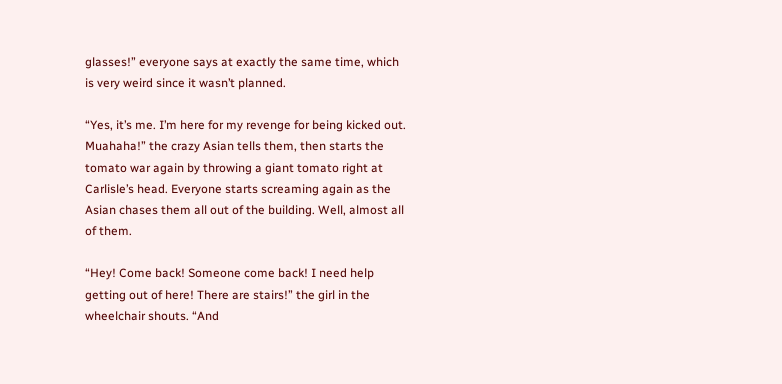glasses!” everyone says at exactly the same time, which is very weird since it wasn’t planned.

“Yes, it’s me. I’m here for my revenge for being kicked out. Muahaha!” the crazy Asian tells them, then starts the tomato war again by throwing a giant tomato right at Carlisle’s head. Everyone starts screaming again as the Asian chases them all out of the building. Well, almost all of them.

“Hey! Come back! Someone come back! I need help getting out of here! There are stairs!” the girl in the wheelchair shouts. “And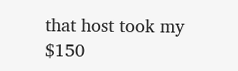that host took my $150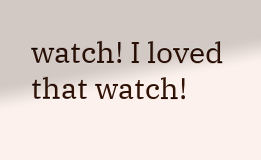watch! I loved that watch!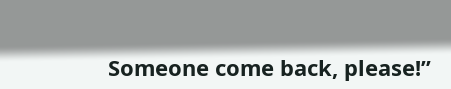Someone come back, please!”